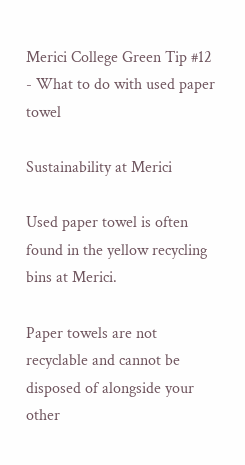Merici College Green Tip #12 - What to do with used paper towel

Sustainability at Merici

Used paper towel is often found in the yellow recycling bins at Merici.

Paper towels are not recyclable and cannot be disposed of alongside your other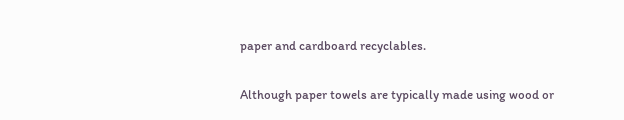paper and cardboard recyclables.

Although paper towels are typically made using wood or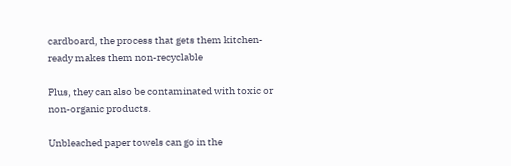cardboard, the process that gets them kitchen-ready makes them non-recyclable

Plus, they can also be contaminated with toxic or non-organic products.

Unbleached paper towels can go in the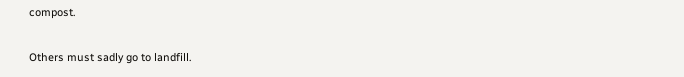compost.

Others must sadly go to landfill.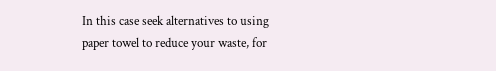In this case seek alternatives to using paper towel to reduce your waste, for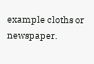example cloths or newspaper.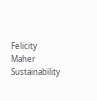Felicity Maher
Sustainability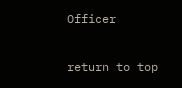Officer

return to top